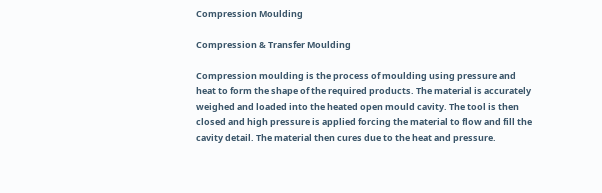Compression Moulding

Compression & Transfer Moulding

Compression moulding is the process of moulding using pressure and heat to form the shape of the required products. The material is accurately weighed and loaded into the heated open mould cavity. The tool is then closed and high pressure is applied forcing the material to flow and fill the cavity detail. The material then cures due to the heat and pressure.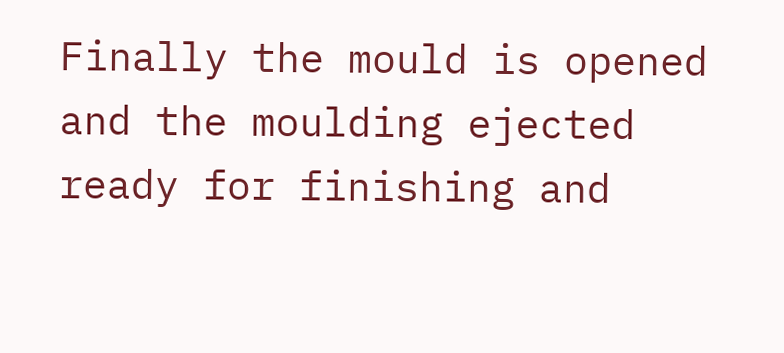Finally the mould is opened and the moulding ejected ready for finishing and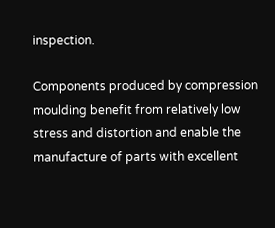inspection.

Components produced by compression moulding benefit from relatively low stress and distortion and enable the manufacture of parts with excellent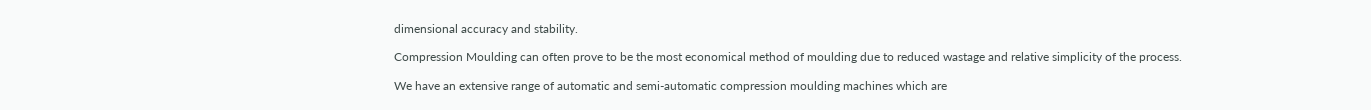dimensional accuracy and stability.

Compression Moulding can often prove to be the most economical method of moulding due to reduced wastage and relative simplicity of the process.

We have an extensive range of automatic and semi-automatic compression moulding machines which are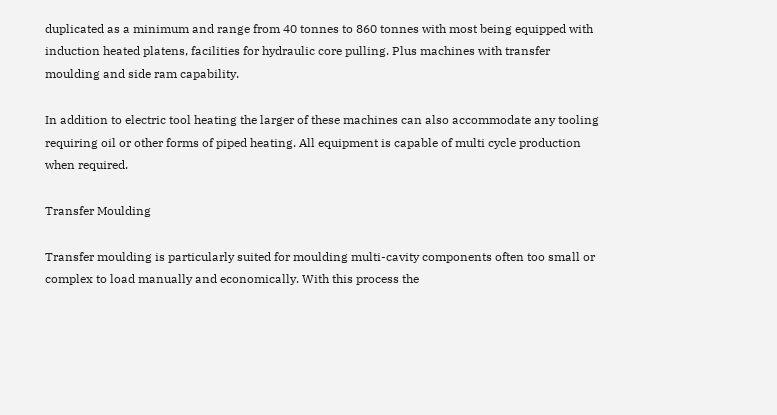duplicated as a minimum and range from 40 tonnes to 860 tonnes with most being equipped with induction heated platens, facilities for hydraulic core pulling. Plus machines with transfer moulding and side ram capability.

In addition to electric tool heating the larger of these machines can also accommodate any tooling requiring oil or other forms of piped heating. All equipment is capable of multi cycle production when required.

Transfer Moulding

Transfer moulding is particularly suited for moulding multi-cavity components often too small or complex to load manually and economically. With this process the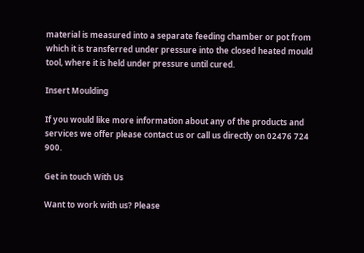material is measured into a separate feeding chamber or pot from which it is transferred under pressure into the closed heated mould tool, where it is held under pressure until cured.

Insert Moulding

If you would like more information about any of the products and services we offer please contact us or call us directly on 02476 724 900.

Get in touch With Us

Want to work with us? Please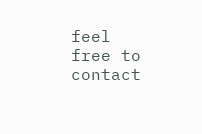feel free to contact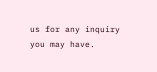us for any inquiry you may have.